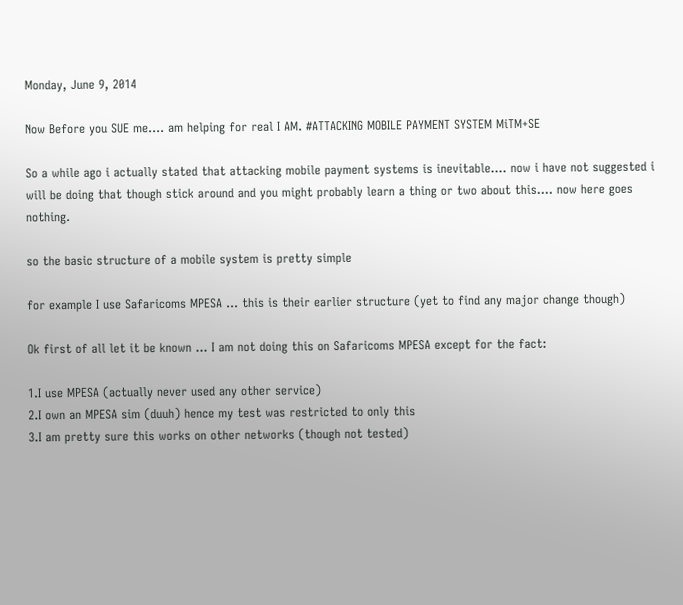Monday, June 9, 2014

Now Before you SUE me.... am helping for real I AM. #ATTACKING MOBILE PAYMENT SYSTEM MiTM+SE

So a while ago i actually stated that attacking mobile payment systems is inevitable.... now i have not suggested i will be doing that though stick around and you might probably learn a thing or two about this.... now here goes nothing.

so the basic structure of a mobile system is pretty simple

for example I use Safaricoms MPESA ... this is their earlier structure (yet to find any major change though)

Ok first of all let it be known ... I am not doing this on Safaricoms MPESA except for the fact:

1.I use MPESA (actually never used any other service)
2.I own an MPESA sim (duuh) hence my test was restricted to only this
3.I am pretty sure this works on other networks (though not tested)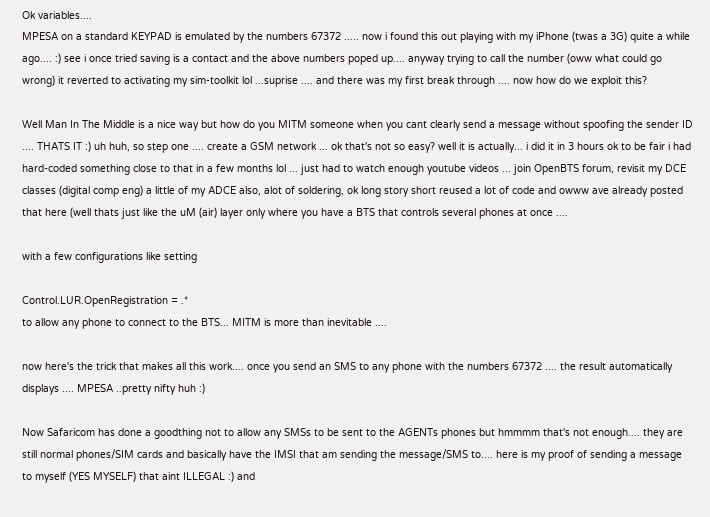Ok variables....
MPESA on a standard KEYPAD is emulated by the numbers 67372 ..... now i found this out playing with my iPhone (twas a 3G) quite a while ago.... :) see i once tried saving is a contact and the above numbers poped up.... anyway trying to call the number (oww what could go wrong) it reverted to activating my sim-toolkit lol ...suprise .... and there was my first break through .... now how do we exploit this?

Well Man In The Middle is a nice way but how do you MITM someone when you cant clearly send a message without spoofing the sender ID .... THATS IT :) uh huh, so step one .... create a GSM network ... ok that's not so easy? well it is actually... i did it in 3 hours ok to be fair i had hard-coded something close to that in a few months lol ... just had to watch enough youtube videos ... join OpenBTS forum, revisit my DCE classes (digital comp eng) a little of my ADCE also, alot of soldering, ok long story short reused a lot of code and owww ave already posted that here (well thats just like the uM (air) layer only where you have a BTS that controls several phones at once ....

with a few configurations like setting

Control.LUR.OpenRegistration = .*
to allow any phone to connect to the BTS... MITM is more than inevitable ....

now here's the trick that makes all this work.... once you send an SMS to any phone with the numbers 67372 .... the result automatically displays .... MPESA ..pretty nifty huh :)

Now Safaricom has done a goodthing not to allow any SMSs to be sent to the AGENTs phones but hmmmm that's not enough.... they are still normal phones/SIM cards and basically have the IMSI that am sending the message/SMS to.... here is my proof of sending a message to myself (YES MYSELF) that aint ILLEGAL :) and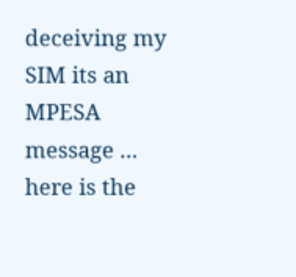deceiving my SIM its an MPESA message ... here is the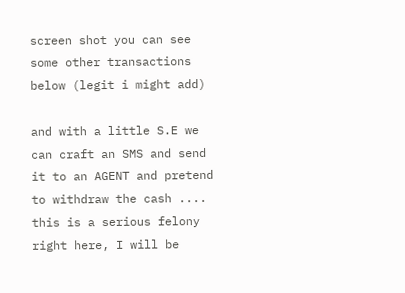screen shot you can see some other transactions below (legit i might add)

and with a little S.E we can craft an SMS and send it to an AGENT and pretend to withdraw the cash .... this is a serious felony right here, I will be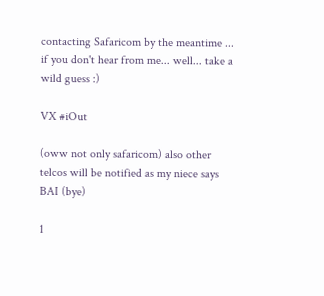contacting Safaricom by the meantime ... if you don't hear from me... well... take a wild guess :)

VX #iOut

(oww not only safaricom) also other telcos will be notified as my niece says BAI (bye)

1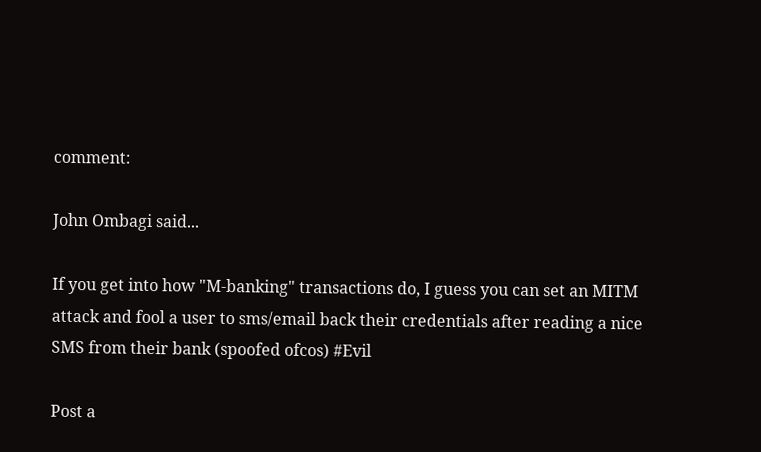comment:

John Ombagi said...

If you get into how "M-banking" transactions do, I guess you can set an MITM attack and fool a user to sms/email back their credentials after reading a nice SMS from their bank (spoofed ofcos) #Evil

Post a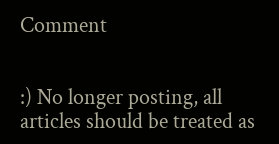Comment


:) No longer posting, all articles should be treated as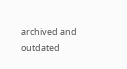archived and outdated